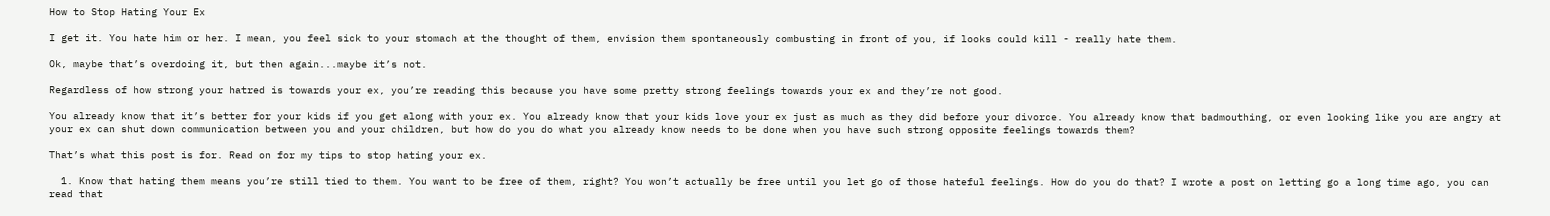How to Stop Hating Your Ex

I get it. You hate him or her. I mean, you feel sick to your stomach at the thought of them, envision them spontaneously combusting in front of you, if looks could kill - really hate them.

Ok, maybe that’s overdoing it, but then again...maybe it’s not.

Regardless of how strong your hatred is towards your ex, you’re reading this because you have some pretty strong feelings towards your ex and they’re not good.

You already know that it’s better for your kids if you get along with your ex. You already know that your kids love your ex just as much as they did before your divorce. You already know that badmouthing, or even looking like you are angry at your ex can shut down communication between you and your children, but how do you do what you already know needs to be done when you have such strong opposite feelings towards them?

That’s what this post is for. Read on for my tips to stop hating your ex.

  1. Know that hating them means you’re still tied to them. You want to be free of them, right? You won’t actually be free until you let go of those hateful feelings. How do you do that? I wrote a post on letting go a long time ago, you can read that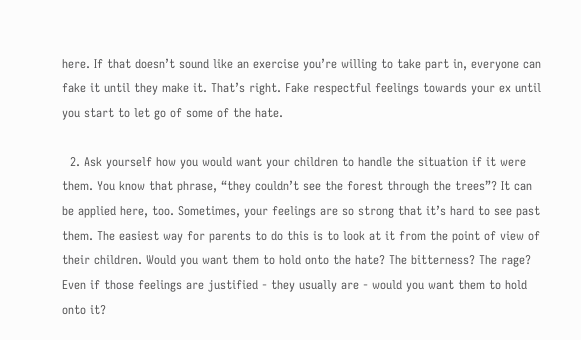here. If that doesn’t sound like an exercise you’re willing to take part in, everyone can fake it until they make it. That’s right. Fake respectful feelings towards your ex until you start to let go of some of the hate.

  2. Ask yourself how you would want your children to handle the situation if it were them. You know that phrase, “they couldn’t see the forest through the trees”? It can be applied here, too. Sometimes, your feelings are so strong that it’s hard to see past them. The easiest way for parents to do this is to look at it from the point of view of their children. Would you want them to hold onto the hate? The bitterness? The rage? Even if those feelings are justified - they usually are - would you want them to hold onto it?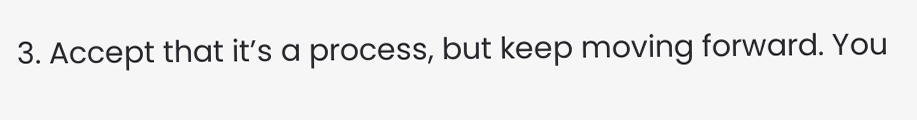3. Accept that it’s a process, but keep moving forward. You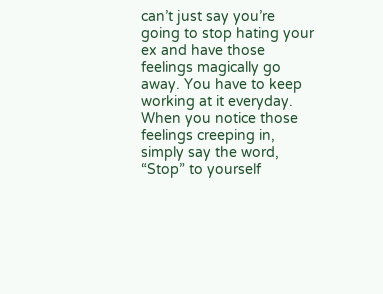can’t just say you’re going to stop hating your ex and have those feelings magically go away. You have to keep working at it everyday. When you notice those feelings creeping in, simply say the word, “Stop” to yourself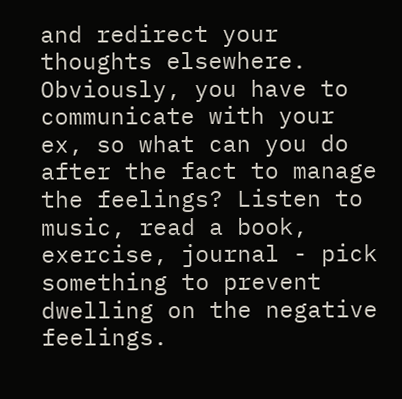and redirect your thoughts elsewhere. Obviously, you have to communicate with your ex, so what can you do after the fact to manage the feelings? Listen to music, read a book, exercise, journal - pick something to prevent dwelling on the negative feelings.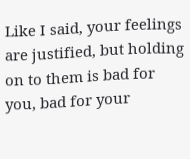Like I said, your feelings are justified, but holding on to them is bad for you, bad for your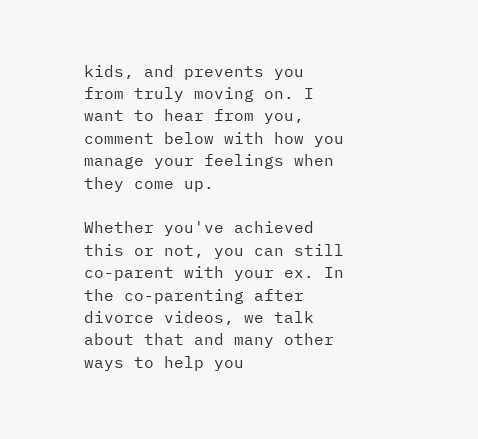kids, and prevents you from truly moving on. I want to hear from you, comment below with how you manage your feelings when they come up.

Whether you've achieved this or not, you can still co-parent with your ex. In the co-parenting after divorce videos, we talk about that and many other ways to help you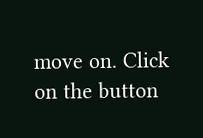move on. Click on the button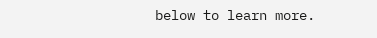below to learn more.